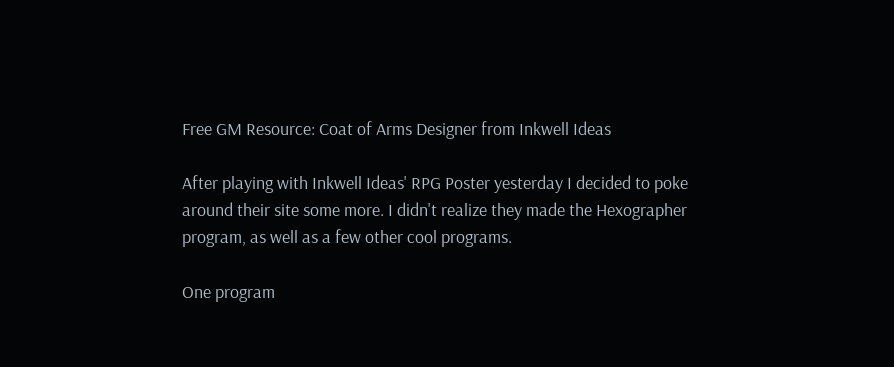Free GM Resource: Coat of Arms Designer from Inkwell Ideas

After playing with Inkwell Ideas' RPG Poster yesterday I decided to poke around their site some more. I didn't realize they made the Hexographer program, as well as a few other cool programs.

One program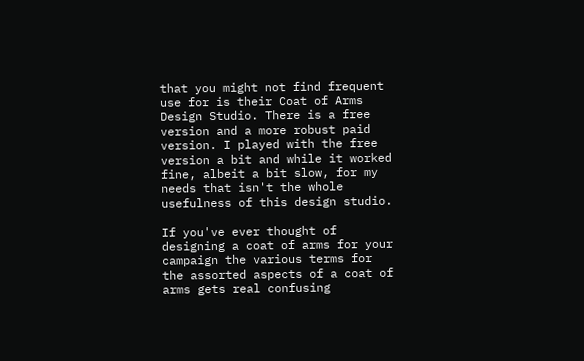that you might not find frequent use for is their Coat of Arms Design Studio. There is a free version and a more robust paid version. I played with the free version a bit and while it worked fine, albeit a bit slow, for my needs that isn't the whole usefulness of this design studio.

If you've ever thought of designing a coat of arms for your campaign the various terms for the assorted aspects of a coat of arms gets real confusing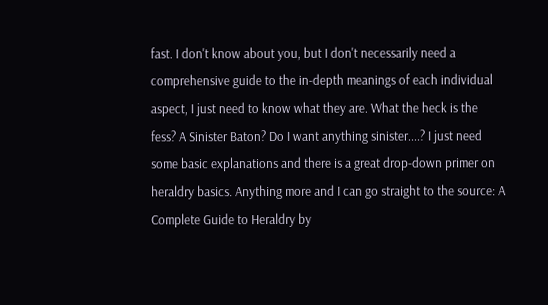fast. I don't know about you, but I don't necessarily need a comprehensive guide to the in-depth meanings of each individual aspect, I just need to know what they are. What the heck is the fess? A Sinister Baton? Do I want anything sinister....? I just need some basic explanations and there is a great drop-down primer on heraldry basics. Anything more and I can go straight to the source: A Complete Guide to Heraldry by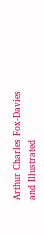Arthur Charles Fox-Davies and Illustrated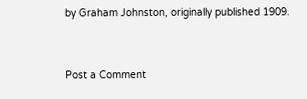by Graham Johnston, originally published 1909.


Post a Comment